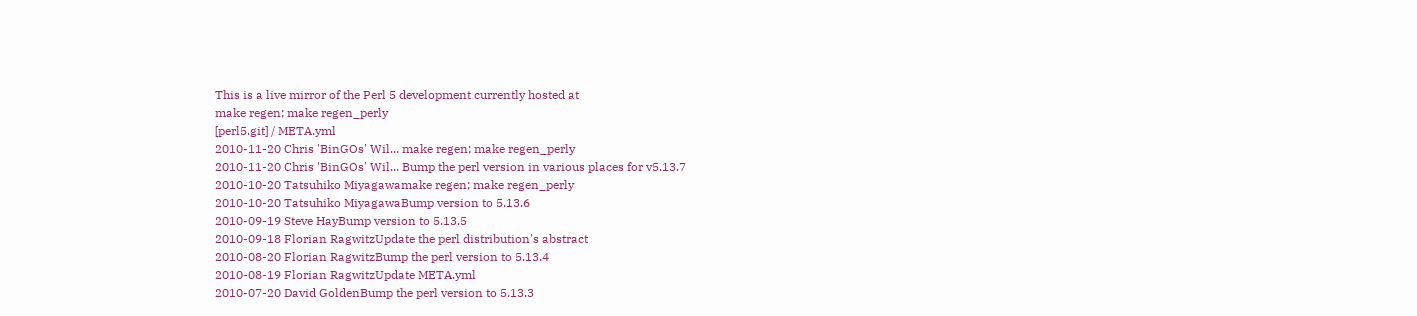This is a live mirror of the Perl 5 development currently hosted at
make regen; make regen_perly
[perl5.git] / META.yml
2010-11-20 Chris 'BinGOs' Wil... make regen; make regen_perly
2010-11-20 Chris 'BinGOs' Wil... Bump the perl version in various places for v5.13.7
2010-10-20 Tatsuhiko Miyagawamake regen; make regen_perly
2010-10-20 Tatsuhiko MiyagawaBump version to 5.13.6
2010-09-19 Steve HayBump version to 5.13.5
2010-09-18 Florian RagwitzUpdate the perl distribution's abstract
2010-08-20 Florian RagwitzBump the perl version to 5.13.4
2010-08-19 Florian RagwitzUpdate META.yml
2010-07-20 David GoldenBump the perl version to 5.13.3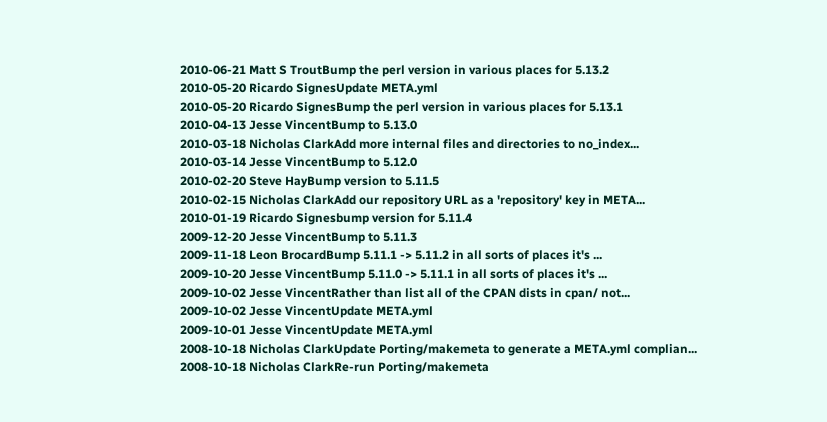2010-06-21 Matt S TroutBump the perl version in various places for 5.13.2
2010-05-20 Ricardo SignesUpdate META.yml
2010-05-20 Ricardo SignesBump the perl version in various places for 5.13.1
2010-04-13 Jesse VincentBump to 5.13.0
2010-03-18 Nicholas ClarkAdd more internal files and directories to no_index...
2010-03-14 Jesse VincentBump to 5.12.0
2010-02-20 Steve HayBump version to 5.11.5
2010-02-15 Nicholas ClarkAdd our repository URL as a 'repository' key in META...
2010-01-19 Ricardo Signesbump version for 5.11.4
2009-12-20 Jesse VincentBump to 5.11.3
2009-11-18 Leon BrocardBump 5.11.1 -> 5.11.2 in all sorts of places it's ...
2009-10-20 Jesse VincentBump 5.11.0 -> 5.11.1 in all sorts of places it's ...
2009-10-02 Jesse VincentRather than list all of the CPAN dists in cpan/ not...
2009-10-02 Jesse VincentUpdate META.yml
2009-10-01 Jesse VincentUpdate META.yml
2008-10-18 Nicholas ClarkUpdate Porting/makemeta to generate a META.yml complian...
2008-10-18 Nicholas ClarkRe-run Porting/makemeta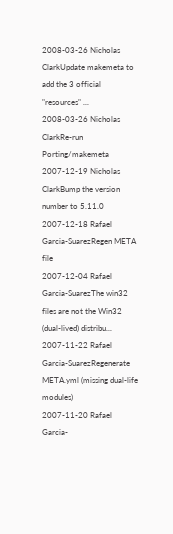2008-03-26 Nicholas ClarkUpdate makemeta to add the 3 official "resources" ...
2008-03-26 Nicholas ClarkRe-run Porting/makemeta
2007-12-19 Nicholas ClarkBump the version number to 5.11.0
2007-12-18 Rafael Garcia-SuarezRegen META file
2007-12-04 Rafael Garcia-SuarezThe win32 files are not the Win32 (dual-lived) distribu...
2007-11-22 Rafael Garcia-SuarezRegenerate META.yml (missing dual-life modules)
2007-11-20 Rafael Garcia-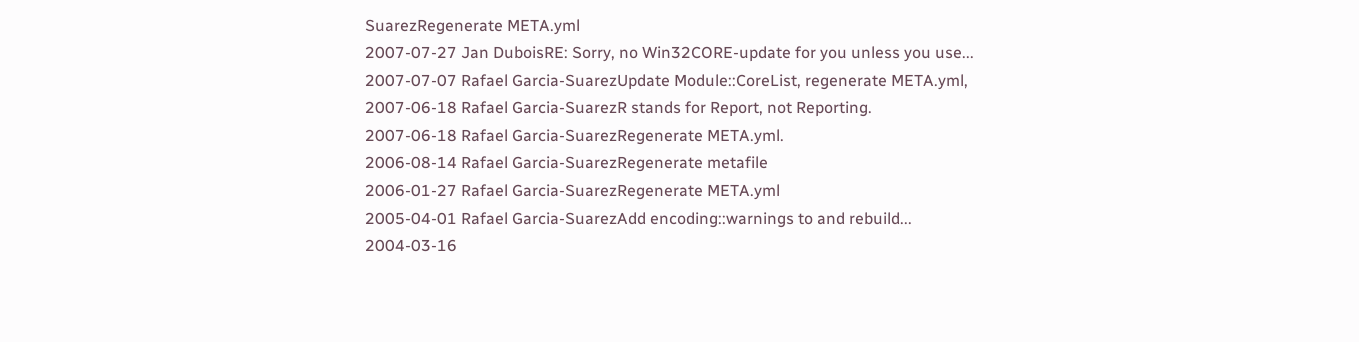SuarezRegenerate META.yml
2007-07-27 Jan DuboisRE: Sorry, no Win32CORE-update for you unless you use...
2007-07-07 Rafael Garcia-SuarezUpdate Module::CoreList, regenerate META.yml,
2007-06-18 Rafael Garcia-SuarezR stands for Report, not Reporting.
2007-06-18 Rafael Garcia-SuarezRegenerate META.yml.
2006-08-14 Rafael Garcia-SuarezRegenerate metafile
2006-01-27 Rafael Garcia-SuarezRegenerate META.yml
2005-04-01 Rafael Garcia-SuarezAdd encoding::warnings to and rebuild...
2004-03-16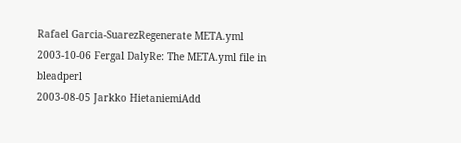Rafael Garcia-SuarezRegenerate META.yml
2003-10-06 Fergal DalyRe: The META.yml file in bleadperl
2003-08-05 Jarkko HietaniemiAdd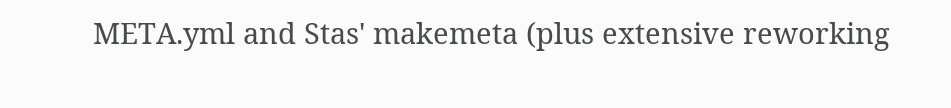META.yml and Stas' makemeta (plus extensive reworking